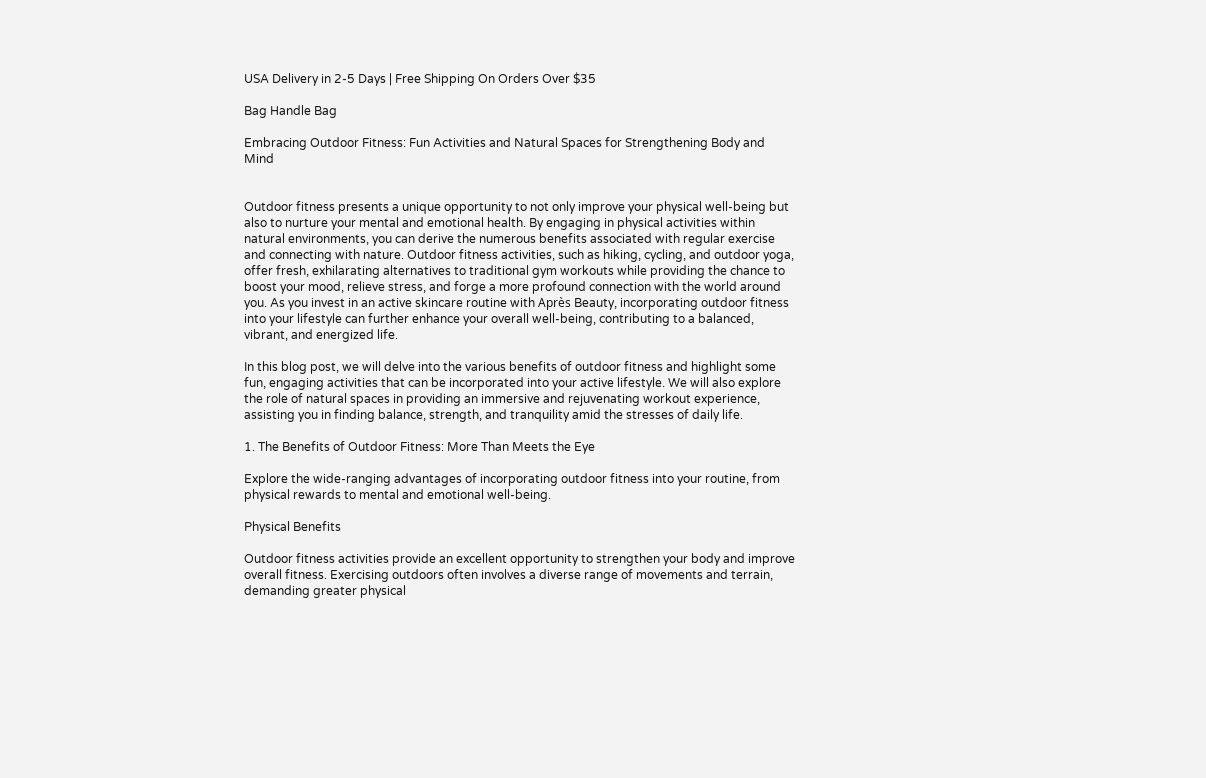USA Delivery in 2-5 Days | Free Shipping On Orders Over $35

Bag Handle Bag

Embracing Outdoor Fitness: Fun Activities and Natural Spaces for Strengthening Body and Mind


Outdoor fitness presents a unique opportunity to not only improve your physical well-being but also to nurture your mental and emotional health. By engaging in physical activities within natural environments, you can derive the numerous benefits associated with regular exercise and connecting with nature. Outdoor fitness activities, such as hiking, cycling, and outdoor yoga, offer fresh, exhilarating alternatives to traditional gym workouts while providing the chance to boost your mood, relieve stress, and forge a more profound connection with the world around you. As you invest in an active skincare routine with Après Beauty, incorporating outdoor fitness into your lifestyle can further enhance your overall well-being, contributing to a balanced, vibrant, and energized life.

In this blog post, we will delve into the various benefits of outdoor fitness and highlight some fun, engaging activities that can be incorporated into your active lifestyle. We will also explore the role of natural spaces in providing an immersive and rejuvenating workout experience, assisting you in finding balance, strength, and tranquility amid the stresses of daily life.

1. The Benefits of Outdoor Fitness: More Than Meets the Eye

Explore the wide-ranging advantages of incorporating outdoor fitness into your routine, from physical rewards to mental and emotional well-being.

Physical Benefits

Outdoor fitness activities provide an excellent opportunity to strengthen your body and improve overall fitness. Exercising outdoors often involves a diverse range of movements and terrain, demanding greater physical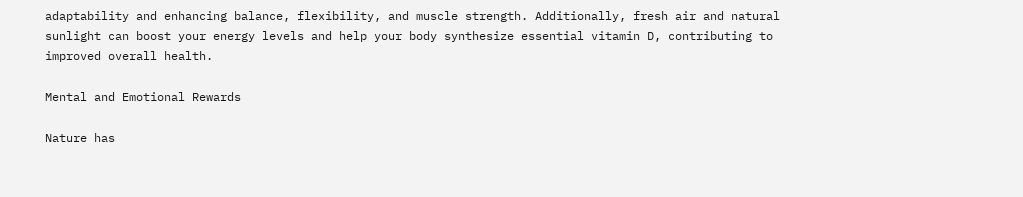adaptability and enhancing balance, flexibility, and muscle strength. Additionally, fresh air and natural sunlight can boost your energy levels and help your body synthesize essential vitamin D, contributing to improved overall health.

Mental and Emotional Rewards

Nature has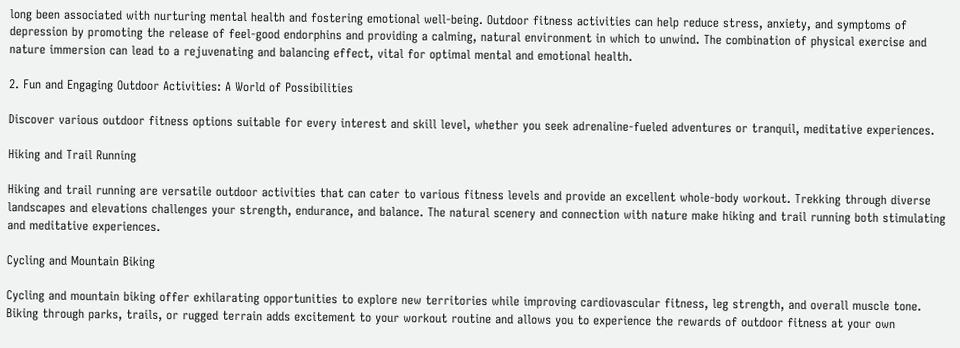long been associated with nurturing mental health and fostering emotional well-being. Outdoor fitness activities can help reduce stress, anxiety, and symptoms of depression by promoting the release of feel-good endorphins and providing a calming, natural environment in which to unwind. The combination of physical exercise and nature immersion can lead to a rejuvenating and balancing effect, vital for optimal mental and emotional health.

2. Fun and Engaging Outdoor Activities: A World of Possibilities

Discover various outdoor fitness options suitable for every interest and skill level, whether you seek adrenaline-fueled adventures or tranquil, meditative experiences.

Hiking and Trail Running

Hiking and trail running are versatile outdoor activities that can cater to various fitness levels and provide an excellent whole-body workout. Trekking through diverse landscapes and elevations challenges your strength, endurance, and balance. The natural scenery and connection with nature make hiking and trail running both stimulating and meditative experiences.

Cycling and Mountain Biking

Cycling and mountain biking offer exhilarating opportunities to explore new territories while improving cardiovascular fitness, leg strength, and overall muscle tone. Biking through parks, trails, or rugged terrain adds excitement to your workout routine and allows you to experience the rewards of outdoor fitness at your own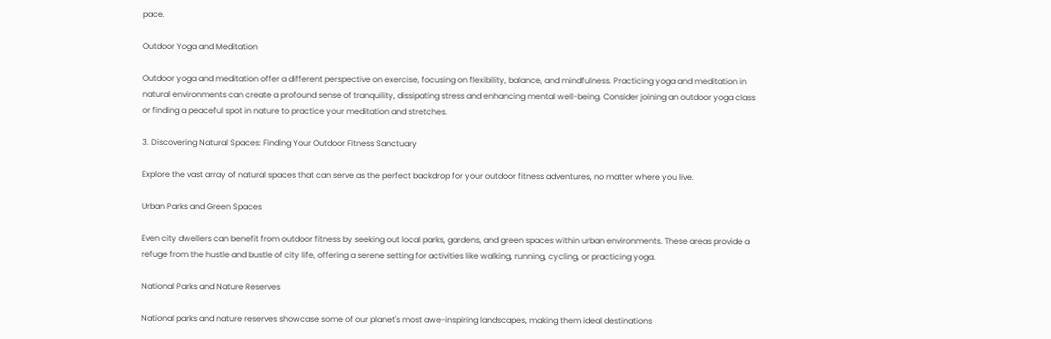pace.

Outdoor Yoga and Meditation

Outdoor yoga and meditation offer a different perspective on exercise, focusing on flexibility, balance, and mindfulness. Practicing yoga and meditation in natural environments can create a profound sense of tranquility, dissipating stress and enhancing mental well-being. Consider joining an outdoor yoga class or finding a peaceful spot in nature to practice your meditation and stretches.

3. Discovering Natural Spaces: Finding Your Outdoor Fitness Sanctuary

Explore the vast array of natural spaces that can serve as the perfect backdrop for your outdoor fitness adventures, no matter where you live.

Urban Parks and Green Spaces

Even city dwellers can benefit from outdoor fitness by seeking out local parks, gardens, and green spaces within urban environments. These areas provide a refuge from the hustle and bustle of city life, offering a serene setting for activities like walking, running, cycling, or practicing yoga.

National Parks and Nature Reserves

National parks and nature reserves showcase some of our planet's most awe-inspiring landscapes, making them ideal destinations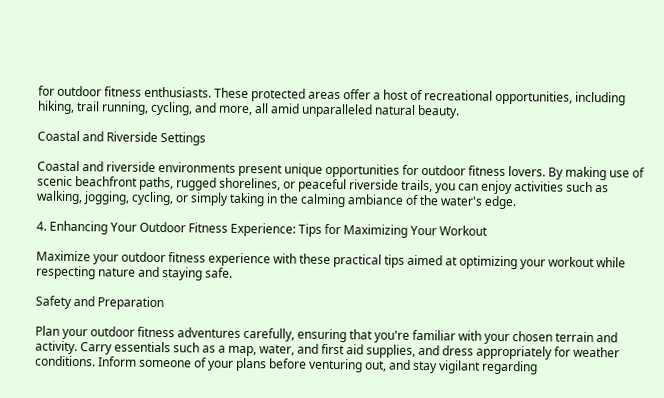for outdoor fitness enthusiasts. These protected areas offer a host of recreational opportunities, including hiking, trail running, cycling, and more, all amid unparalleled natural beauty.

Coastal and Riverside Settings

Coastal and riverside environments present unique opportunities for outdoor fitness lovers. By making use of scenic beachfront paths, rugged shorelines, or peaceful riverside trails, you can enjoy activities such as walking, jogging, cycling, or simply taking in the calming ambiance of the water's edge.

4. Enhancing Your Outdoor Fitness Experience: Tips for Maximizing Your Workout

Maximize your outdoor fitness experience with these practical tips aimed at optimizing your workout while respecting nature and staying safe.

Safety and Preparation

Plan your outdoor fitness adventures carefully, ensuring that you're familiar with your chosen terrain and activity. Carry essentials such as a map, water, and first aid supplies, and dress appropriately for weather conditions. Inform someone of your plans before venturing out, and stay vigilant regarding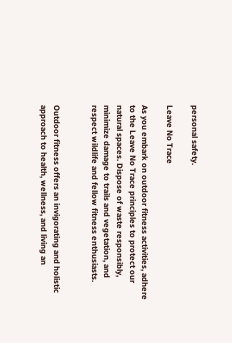personal safety.

Leave No Trace

As you embark on outdoor fitness activities, adhere to the Leave No Trace principles to protect our natural spaces. Dispose of waste responsibly, minimize damage to trails and vegetation, and respect wildlife and fellow fitness enthusiasts.


Outdoor fitness offers an invigorating and holistic approach to health, wellness, and living an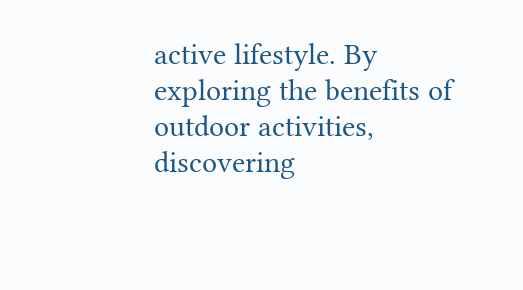active lifestyle. By exploring the benefits of outdoor activities, discovering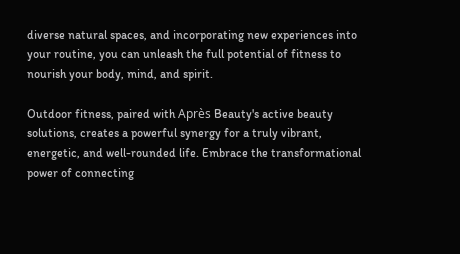diverse natural spaces, and incorporating new experiences into your routine, you can unleash the full potential of fitness to nourish your body, mind, and spirit.

Outdoor fitness, paired with Après Beauty's active beauty solutions, creates a powerful synergy for a truly vibrant, energetic, and well-rounded life. Embrace the transformational power of connecting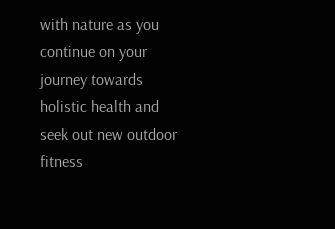with nature as you continue on your journey towards holistic health and seek out new outdoor fitness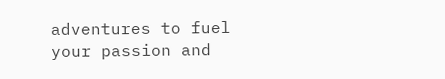adventures to fuel your passion and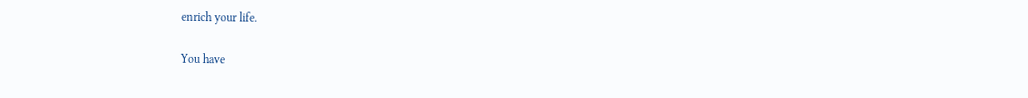enrich your life.

You have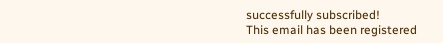successfully subscribed!
This email has been registered